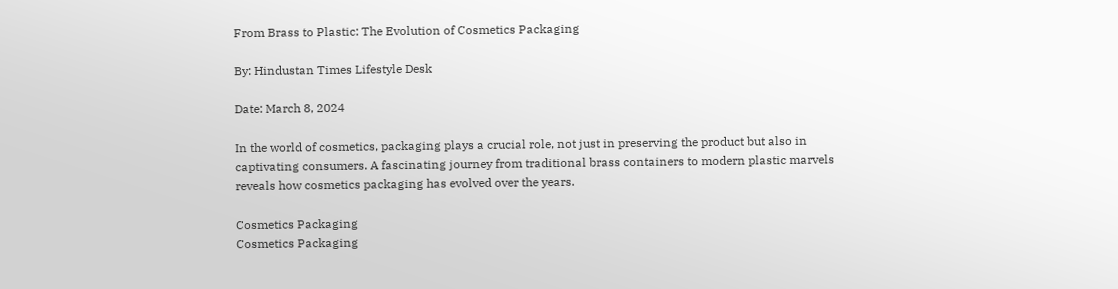From Brass to Plastic: The Evolution of Cosmetics Packaging

By: Hindustan Times Lifestyle Desk

Date: March 8, 2024

In the world of cosmetics, packaging plays a crucial role, not just in preserving the product but also in captivating consumers. A fascinating journey from traditional brass containers to modern plastic marvels reveals how cosmetics packaging has evolved over the years.

Cosmetics Packaging
Cosmetics Packaging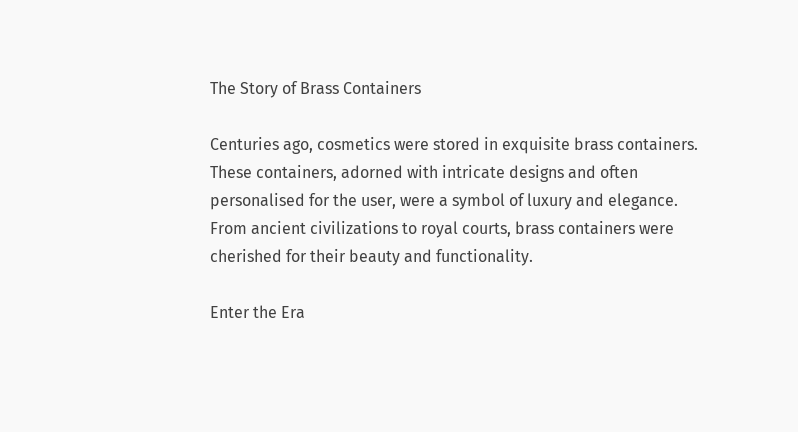The Story of Brass Containers

Centuries ago, cosmetics were stored in exquisite brass containers. These containers, adorned with intricate designs and often personalised for the user, were a symbol of luxury and elegance. From ancient civilizations to royal courts, brass containers were cherished for their beauty and functionality.

Enter the Era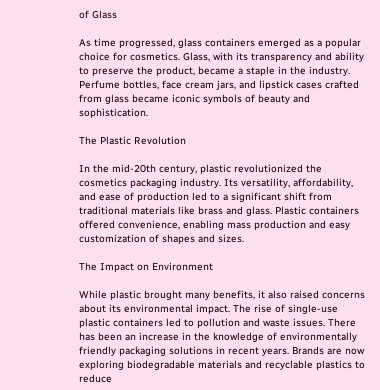of Glass

As time progressed, glass containers emerged as a popular choice for cosmetics. Glass, with its transparency and ability to preserve the product, became a staple in the industry. Perfume bottles, face cream jars, and lipstick cases crafted from glass became iconic symbols of beauty and sophistication.

The Plastic Revolution

In the mid-20th century, plastic revolutionized the cosmetics packaging industry. Its versatility, affordability, and ease of production led to a significant shift from traditional materials like brass and glass. Plastic containers offered convenience, enabling mass production and easy customization of shapes and sizes.

The Impact on Environment

While plastic brought many benefits, it also raised concerns about its environmental impact. The rise of single-use plastic containers led to pollution and waste issues. There has been an increase in the knowledge of environmentally friendly packaging solutions in recent years. Brands are now exploring biodegradable materials and recyclable plastics to reduce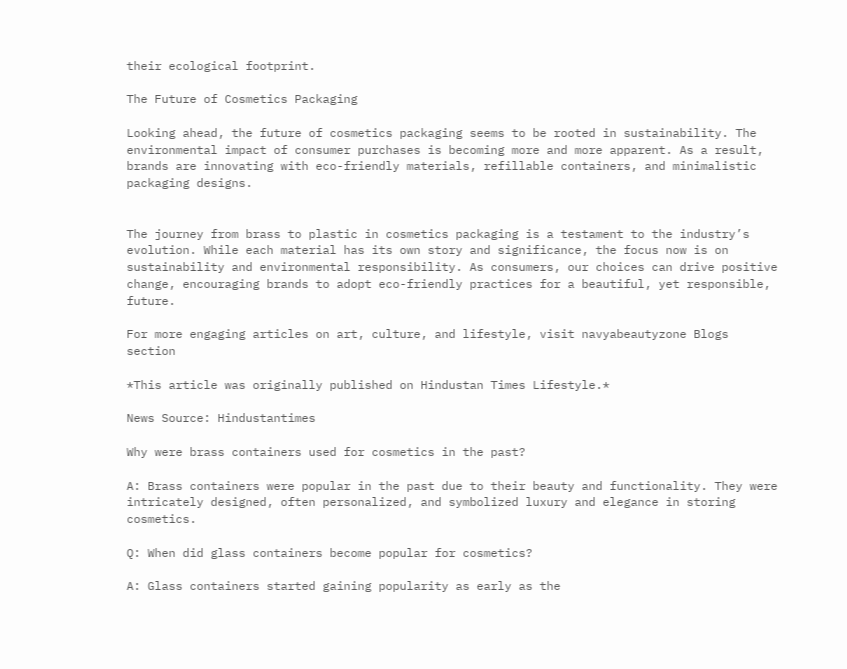their ecological footprint.

The Future of Cosmetics Packaging

Looking ahead, the future of cosmetics packaging seems to be rooted in sustainability. The environmental impact of consumer purchases is becoming more and more apparent. As a result, brands are innovating with eco-friendly materials, refillable containers, and minimalistic packaging designs.


The journey from brass to plastic in cosmetics packaging is a testament to the industry’s evolution. While each material has its own story and significance, the focus now is on sustainability and environmental responsibility. As consumers, our choices can drive positive change, encouraging brands to adopt eco-friendly practices for a beautiful, yet responsible, future.

For more engaging articles on art, culture, and lifestyle, visit navyabeautyzone Blogs section

*This article was originally published on Hindustan Times Lifestyle.*

News Source: Hindustantimes

Why were brass containers used for cosmetics in the past?

A: Brass containers were popular in the past due to their beauty and functionality. They were intricately designed, often personalized, and symbolized luxury and elegance in storing cosmetics.

Q: When did glass containers become popular for cosmetics?

A: Glass containers started gaining popularity as early as the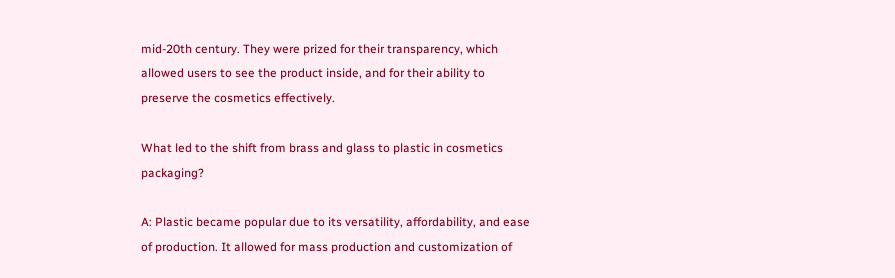mid-20th century. They were prized for their transparency, which allowed users to see the product inside, and for their ability to preserve the cosmetics effectively.

What led to the shift from brass and glass to plastic in cosmetics packaging?

A: Plastic became popular due to its versatility, affordability, and ease of production. It allowed for mass production and customization of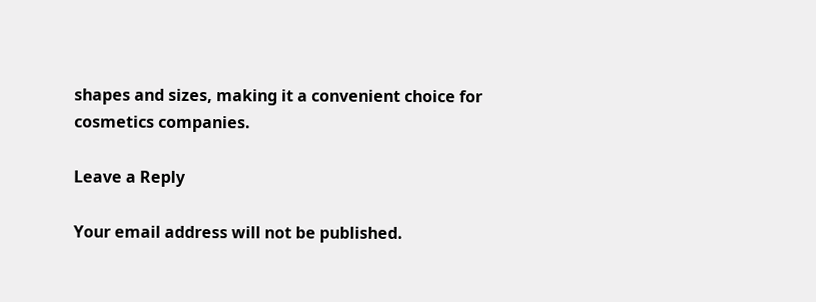shapes and sizes, making it a convenient choice for cosmetics companies.

Leave a Reply

Your email address will not be published.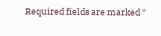Required fields are marked *